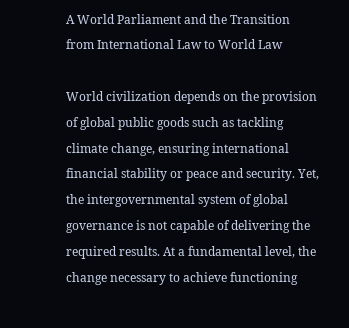A World Parliament and the Transition from International Law to World Law

World civilization depends on the provision of global public goods such as tackling climate change, ensuring international financial stability or peace and security. Yet, the intergovernmental system of global governance is not capable of delivering the required results. At a fundamental level, the change necessary to achieve functioning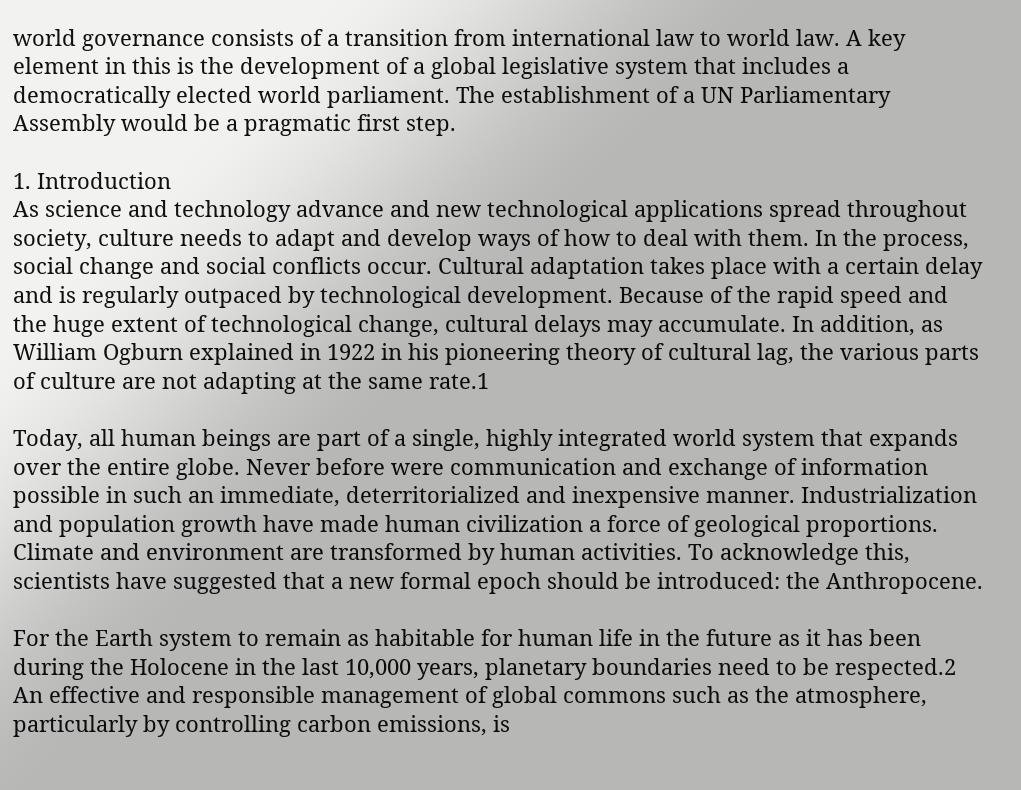world governance consists of a transition from international law to world law. A key element in this is the development of a global legislative system that includes a democratically elected world parliament. The establishment of a UN Parliamentary Assembly would be a pragmatic first step.

1. Introduction
As science and technology advance and new technological applications spread throughout society, culture needs to adapt and develop ways of how to deal with them. In the process, social change and social conflicts occur. Cultural adaptation takes place with a certain delay and is regularly outpaced by technological development. Because of the rapid speed and the huge extent of technological change, cultural delays may accumulate. In addition, as William Ogburn explained in 1922 in his pioneering theory of cultural lag, the various parts of culture are not adapting at the same rate.1

Today, all human beings are part of a single, highly integrated world system that expands over the entire globe. Never before were communication and exchange of information possible in such an immediate, deterritorialized and inexpensive manner. Industrialization and population growth have made human civilization a force of geological proportions. Climate and environment are transformed by human activities. To acknowledge this, scientists have suggested that a new formal epoch should be introduced: the Anthropocene.

For the Earth system to remain as habitable for human life in the future as it has been during the Holocene in the last 10,000 years, planetary boundaries need to be respected.2 An effective and responsible management of global commons such as the atmosphere, particularly by controlling carbon emissions, is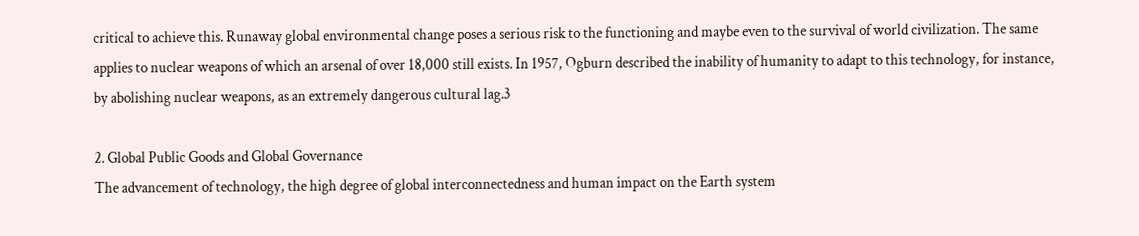critical to achieve this. Runaway global environmental change poses a serious risk to the functioning and maybe even to the survival of world civilization. The same applies to nuclear weapons of which an arsenal of over 18,000 still exists. In 1957, Ogburn described the inability of humanity to adapt to this technology, for instance, by abolishing nuclear weapons, as an extremely dangerous cultural lag.3

2. Global Public Goods and Global Governance
The advancement of technology, the high degree of global interconnectedness and human impact on the Earth system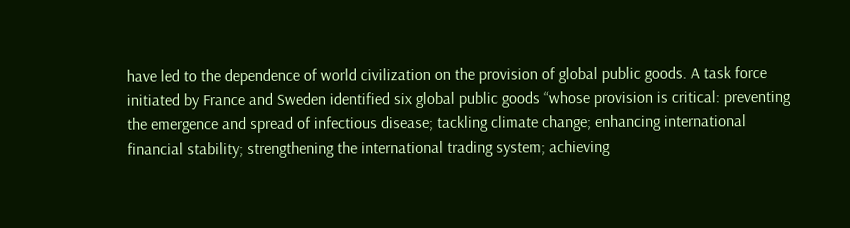have led to the dependence of world civilization on the provision of global public goods. A task force initiated by France and Sweden identified six global public goods “whose provision is critical: preventing the emergence and spread of infectious disease; tackling climate change; enhancing international financial stability; strengthening the international trading system; achieving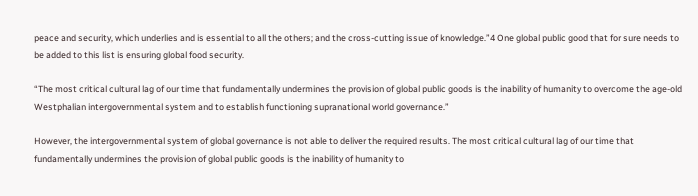peace and security, which underlies and is essential to all the others; and the cross-cutting issue of knowledge.”4 One global public good that for sure needs to be added to this list is ensuring global food security.

“The most critical cultural lag of our time that fundamentally undermines the provision of global public goods is the inability of humanity to overcome the age-old Westphalian intergovernmental system and to establish functioning supranational world governance.”

However, the intergovernmental system of global governance is not able to deliver the required results. The most critical cultural lag of our time that fundamentally undermines the provision of global public goods is the inability of humanity to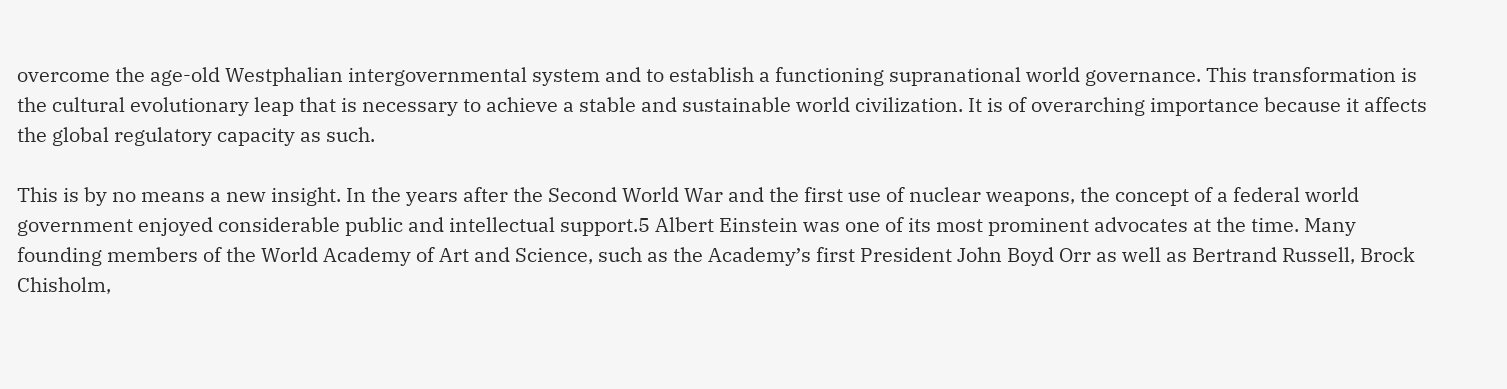overcome the age-old Westphalian intergovernmental system and to establish a functioning supranational world governance. This transformation is the cultural evolutionary leap that is necessary to achieve a stable and sustainable world civilization. It is of overarching importance because it affects the global regulatory capacity as such.

This is by no means a new insight. In the years after the Second World War and the first use of nuclear weapons, the concept of a federal world government enjoyed considerable public and intellectual support.5 Albert Einstein was one of its most prominent advocates at the time. Many founding members of the World Academy of Art and Science, such as the Academy’s first President John Boyd Orr as well as Bertrand Russell, Brock Chisholm,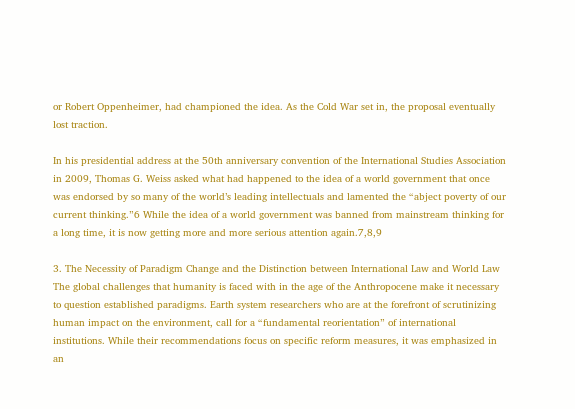or Robert Oppenheimer, had championed the idea. As the Cold War set in, the proposal eventually lost traction.

In his presidential address at the 50th anniversary convention of the International Studies Association in 2009, Thomas G. Weiss asked what had happened to the idea of a world government that once was endorsed by so many of the world’s leading intellectuals and lamented the “abject poverty of our current thinking.”6 While the idea of a world government was banned from mainstream thinking for a long time, it is now getting more and more serious attention again.7,8,9

3. The Necessity of Paradigm Change and the Distinction between International Law and World Law
The global challenges that humanity is faced with in the age of the Anthropocene make it necessary to question established paradigms. Earth system researchers who are at the forefront of scrutinizing human impact on the environment, call for a “fundamental reorientation” of international institutions. While their recommendations focus on specific reform measures, it was emphasized in an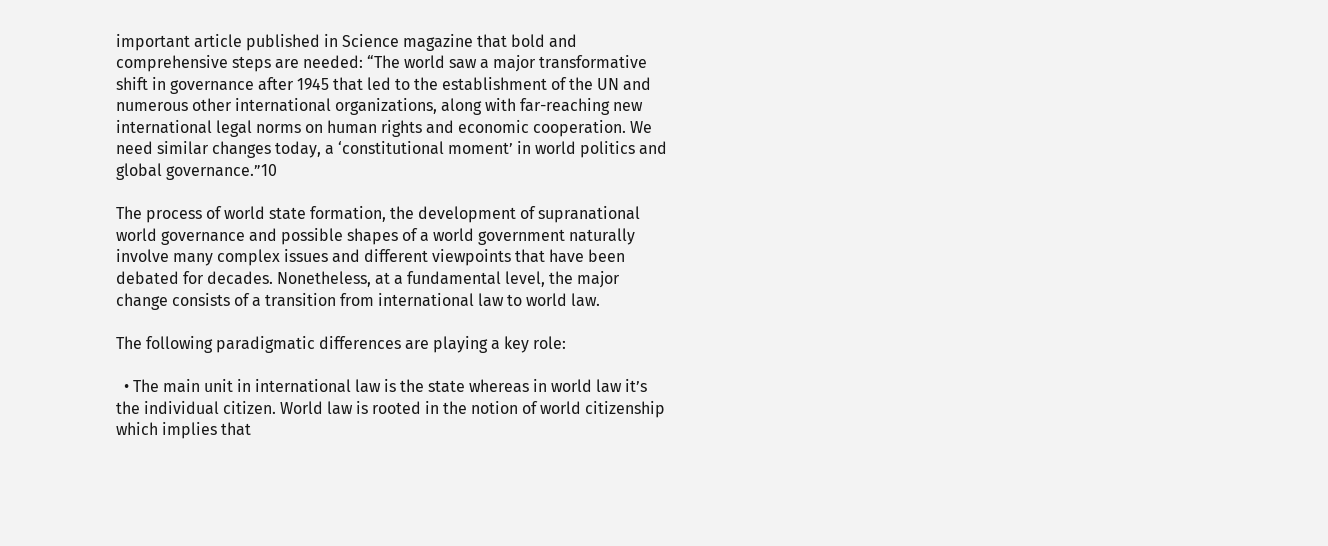important article published in Science magazine that bold and comprehensive steps are needed: “The world saw a major transformative shift in governance after 1945 that led to the establishment of the UN and numerous other international organizations, along with far-reaching new international legal norms on human rights and economic cooperation. We need similar changes today, a ‘constitutional moment’ in world politics and global governance.”10

The process of world state formation, the development of supranational world governance and possible shapes of a world government naturally involve many complex issues and different viewpoints that have been debated for decades. Nonetheless, at a fundamental level, the major change consists of a transition from international law to world law.

The following paradigmatic differences are playing a key role:

  • The main unit in international law is the state whereas in world law it’s the individual citizen. World law is rooted in the notion of world citizenship which implies that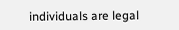individuals are legal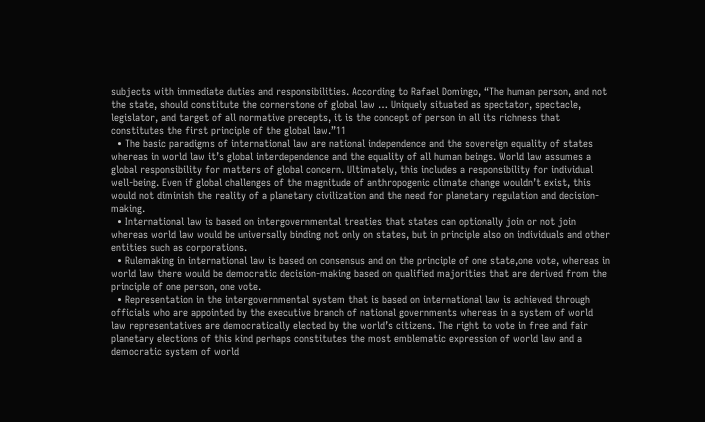subjects with immediate duties and responsibilities. According to Rafael Domingo, “The human person, and not the state, should constitute the cornerstone of global law … Uniquely situated as spectator, spectacle, legislator, and target of all normative precepts, it is the concept of person in all its richness that constitutes the first principle of the global law.”11
  • The basic paradigms of international law are national independence and the sovereign equality of states whereas in world law it’s global interdependence and the equality of all human beings. World law assumes a global responsibility for matters of global concern. Ultimately, this includes a responsibility for individual well-being. Even if global challenges of the magnitude of anthropogenic climate change wouldn’t exist, this would not diminish the reality of a planetary civilization and the need for planetary regulation and decision-making.
  • International law is based on intergovernmental treaties that states can optionally join or not join whereas world law would be universally binding not only on states, but in principle also on individuals and other entities such as corporations.
  • Rulemaking in international law is based on consensus and on the principle of one state,one vote, whereas in world law there would be democratic decision-making based on qualified majorities that are derived from the principle of one person, one vote.
  • Representation in the intergovernmental system that is based on international law is achieved through officials who are appointed by the executive branch of national governments whereas in a system of world law representatives are democratically elected by the world’s citizens. The right to vote in free and fair planetary elections of this kind perhaps constitutes the most emblematic expression of world law and a democratic system of world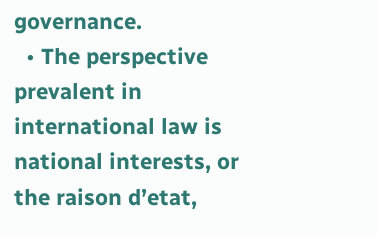governance.
  • The perspective prevalent in international law is national interests, or the raison d’etat,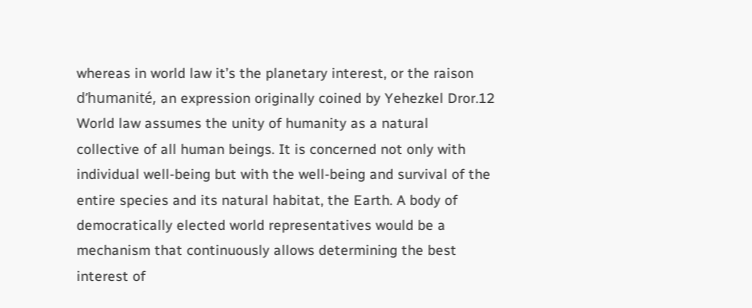whereas in world law it’s the planetary interest, or the raison d’humanité, an expression originally coined by Yehezkel Dror.12 World law assumes the unity of humanity as a natural collective of all human beings. It is concerned not only with individual well-being but with the well-being and survival of the entire species and its natural habitat, the Earth. A body of democratically elected world representatives would be a mechanism that continuously allows determining the best interest of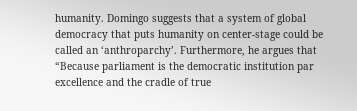humanity. Domingo suggests that a system of global democracy that puts humanity on center-stage could be called an ‘anthroparchy’. Furthermore, he argues that “Because parliament is the democratic institution par excellence and the cradle of true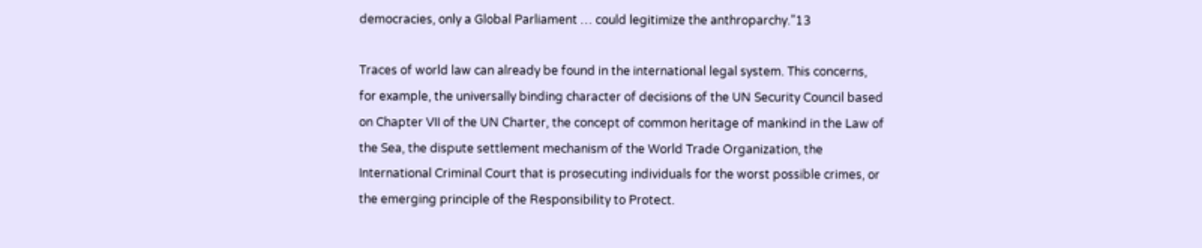democracies, only a Global Parliament … could legitimize the anthroparchy.”13

Traces of world law can already be found in the international legal system. This concerns, for example, the universally binding character of decisions of the UN Security Council based on Chapter VII of the UN Charter, the concept of common heritage of mankind in the Law of the Sea, the dispute settlement mechanism of the World Trade Organization, the International Criminal Court that is prosecuting individuals for the worst possible crimes, or the emerging principle of the Responsibility to Protect.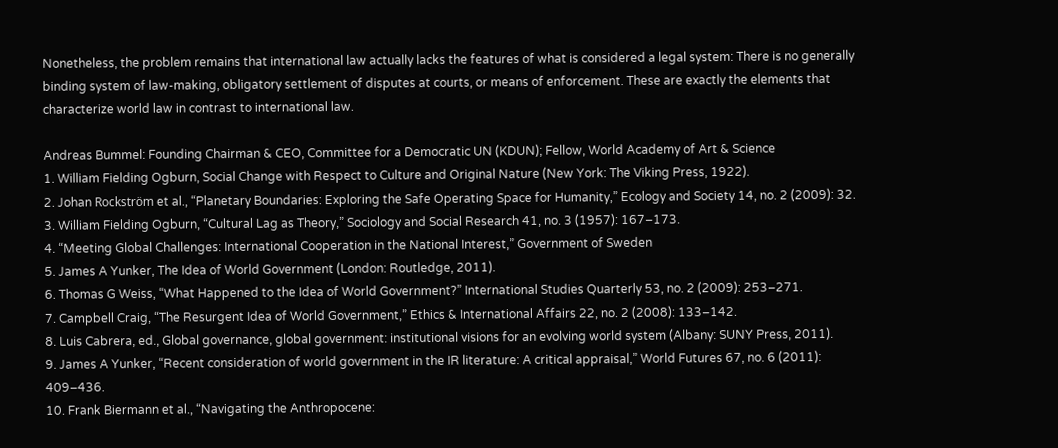Nonetheless, the problem remains that international law actually lacks the features of what is considered a legal system: There is no generally binding system of law-making, obligatory settlement of disputes at courts, or means of enforcement. These are exactly the elements that characterize world law in contrast to international law.

Andreas Bummel: Founding Chairman & CEO, Committee for a Democratic UN (KDUN); Fellow, World Academy of Art & Science
1. William Fielding Ogburn, Social Change with Respect to Culture and Original Nature (New York: The Viking Press, 1922).
2. Johan Rockström et al., “Planetary Boundaries: Exploring the Safe Operating Space for Humanity,” Ecology and Society 14, no. 2 (2009): 32.
3. William Fielding Ogburn, “Cultural Lag as Theory,” Sociology and Social Research 41, no. 3 (1957): 167–173.
4. “Meeting Global Challenges: International Cooperation in the National Interest,” Government of Sweden
5. James A Yunker, The Idea of World Government (London: Routledge, 2011).
6. Thomas G Weiss, “What Happened to the Idea of World Government?” International Studies Quarterly 53, no. 2 (2009): 253–271.
7. Campbell Craig, “The Resurgent Idea of World Government,” Ethics & International Affairs 22, no. 2 (2008): 133–142.
8. Luis Cabrera, ed., Global governance, global government: institutional visions for an evolving world system (Albany: SUNY Press, 2011).
9. James A Yunker, “Recent consideration of world government in the IR literature: A critical appraisal,” World Futures 67, no. 6 (2011): 409–436.
10. Frank Biermann et al., “Navigating the Anthropocene: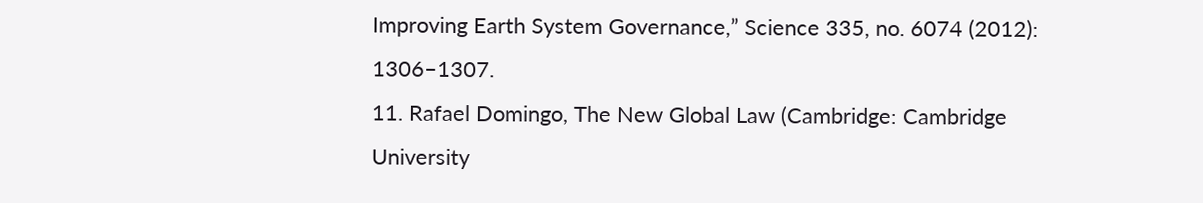Improving Earth System Governance,” Science 335, no. 6074 (2012): 1306–1307.
11. Rafael Domingo, The New Global Law (Cambridge: Cambridge University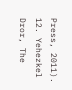Press, 2011).
12. Yehezkel Dror, The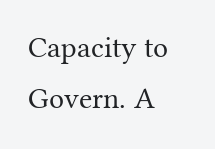Capacity to Govern. A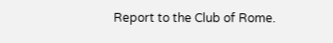Report to the Club of Rome.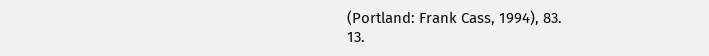(Portland: Frank Cass, 1994), 83.
13.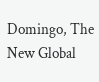Domingo, The New Global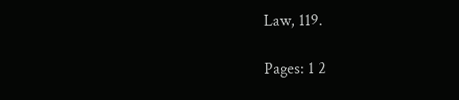Law, 119.

Pages: 1 2